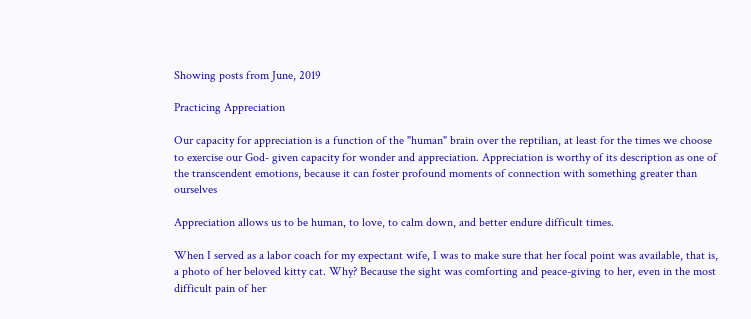Showing posts from June, 2019

Practicing Appreciation

Our capacity for appreciation is a function of the "human" brain over the reptilian, at least for the times we choose to exercise our God- given capacity for wonder and appreciation. Appreciation is worthy of its description as one of the transcendent emotions, because it can foster profound moments of connection with something greater than ourselves

Appreciation allows us to be human, to love, to calm down, and better endure difficult times.

When I served as a labor coach for my expectant wife, I was to make sure that her focal point was available, that is, a photo of her beloved kitty cat. Why? Because the sight was comforting and peace-giving to her, even in the most difficult pain of her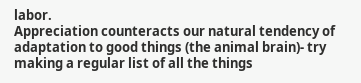labor.
Appreciation counteracts our natural tendency of adaptation to good things (the animal brain)- try making a regular list of all the things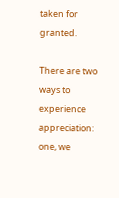taken for granted.

There are two ways to experience appreciation: one, we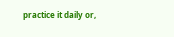practice it daily or,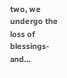two, we undergo the loss of blessings- and…